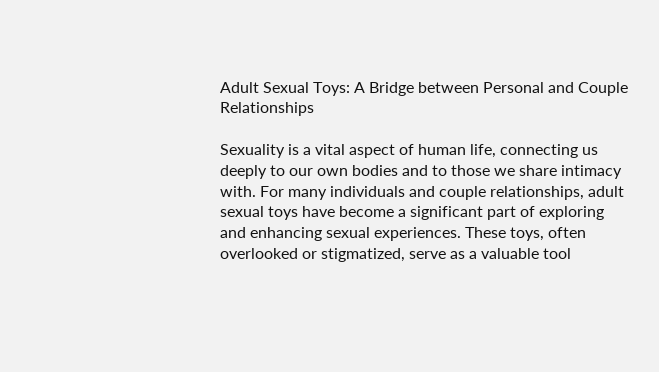Adult Sexual Toys: A Bridge between Personal and Couple Relationships

Sexuality is a vital aspect of human life, connecting us deeply to our own bodies and to those we share intimacy with. For many individuals and couple relationships, adult sexual toys have become a significant part of exploring and enhancing sexual experiences. These toys, often overlooked or stigmatized, serve as a valuable tool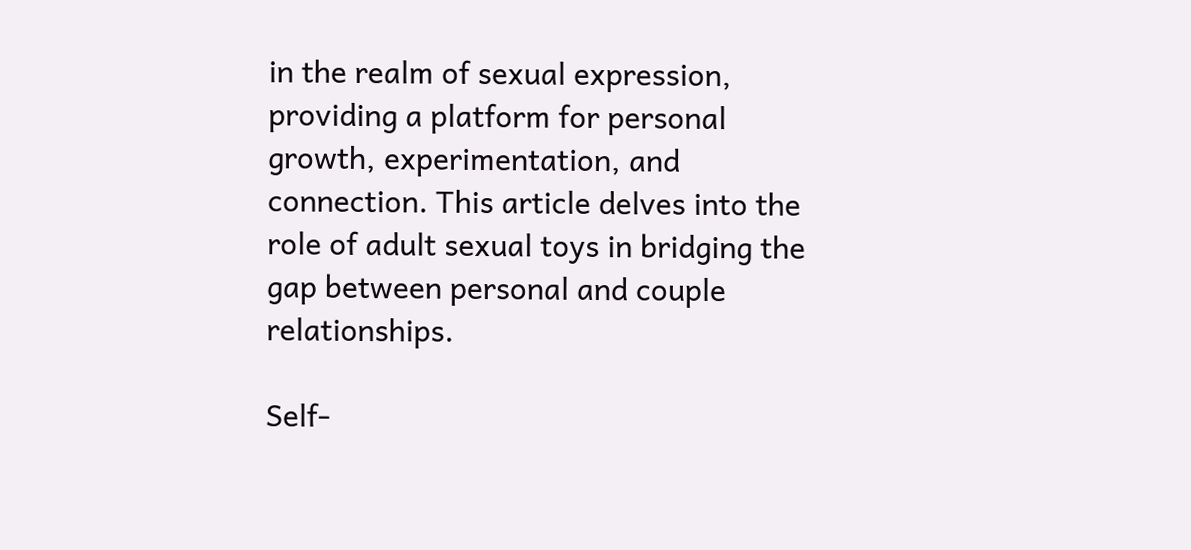in the realm of sexual expression, providing a platform for personal growth, experimentation, and connection. This article delves into the role of adult sexual toys in bridging the gap between personal and couple relationships.

Self-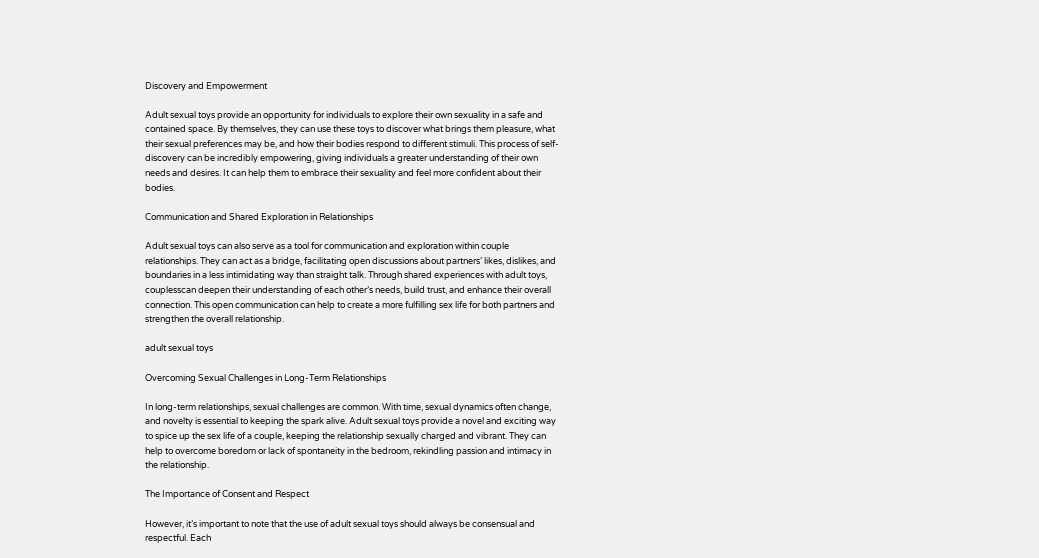Discovery and Empowerment

Adult sexual toys provide an opportunity for individuals to explore their own sexuality in a safe and contained space. By themselves, they can use these toys to discover what brings them pleasure, what their sexual preferences may be, and how their bodies respond to different stimuli. This process of self-discovery can be incredibly empowering, giving individuals a greater understanding of their own needs and desires. It can help them to embrace their sexuality and feel more confident about their bodies.

Communication and Shared Exploration in Relationships

Adult sexual toys can also serve as a tool for communication and exploration within couple relationships. They can act as a bridge, facilitating open discussions about partners’ likes, dislikes, and boundaries in a less intimidating way than straight talk. Through shared experiences with adult toys, couplesscan deepen their understanding of each other’s needs, build trust, and enhance their overall connection. This open communication can help to create a more fulfilling sex life for both partners and strengthen the overall relationship.

adult sexual toys

Overcoming Sexual Challenges in Long-Term Relationships

In long-term relationships, sexual challenges are common. With time, sexual dynamics often change, and novelty is essential to keeping the spark alive. Adult sexual toys provide a novel and exciting way to spice up the sex life of a couple, keeping the relationship sexually charged and vibrant. They can help to overcome boredom or lack of spontaneity in the bedroom, rekindling passion and intimacy in the relationship.

The Importance of Consent and Respect

However, it’s important to note that the use of adult sexual toys should always be consensual and respectful. Each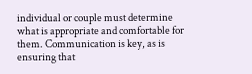individual or couple must determine what is appropriate and comfortable for them. Communication is key, as is ensuring that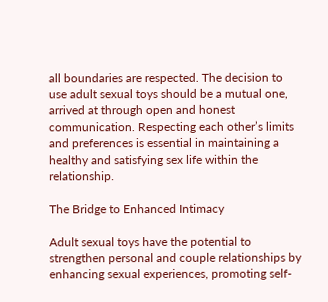all boundaries are respected. The decision to use adult sexual toys should be a mutual one, arrived at through open and honest communication. Respecting each other’s limits and preferences is essential in maintaining a healthy and satisfying sex life within the relationship.

The Bridge to Enhanced Intimacy

Adult sexual toys have the potential to strengthen personal and couple relationships by enhancing sexual experiences, promoting self-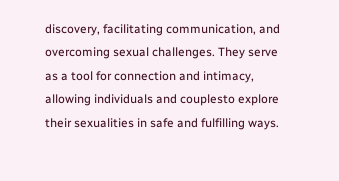discovery, facilitating communication, and overcoming sexual challenges. They serve as a tool for connection and intimacy, allowing individuals and couplesto explore their sexualities in safe and fulfilling ways.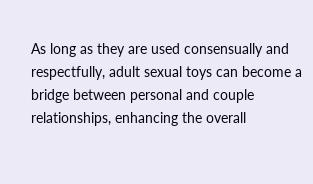As long as they are used consensually and respectfully, adult sexual toys can become a bridge between personal and couple relationships, enhancing the overall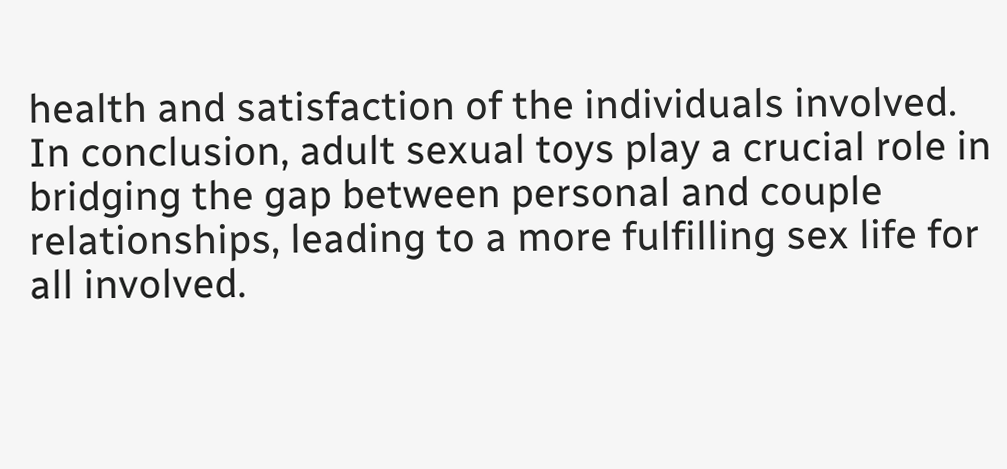health and satisfaction of the individuals involved. In conclusion, adult sexual toys play a crucial role in bridging the gap between personal and couple relationships, leading to a more fulfilling sex life for all involved.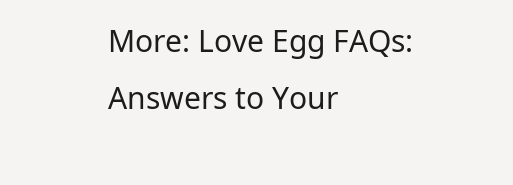More: Love Egg FAQs: Answers to Your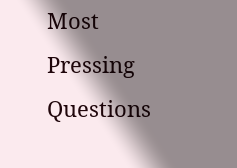Most Pressing Questions